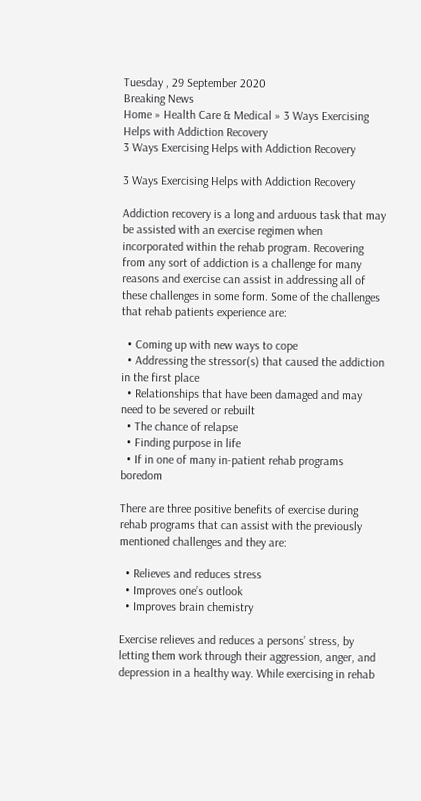Tuesday , 29 September 2020
Breaking News
Home » Health Care & Medical » 3 Ways Exercising Helps with Addiction Recovery
3 Ways Exercising Helps with Addiction Recovery

3 Ways Exercising Helps with Addiction Recovery

Addiction recovery is a long and arduous task that may be assisted with an exercise regimen when incorporated within the rehab program. Recovering from any sort of addiction is a challenge for many reasons and exercise can assist in addressing all of these challenges in some form. Some of the challenges that rehab patients experience are:

  • Coming up with new ways to cope
  • Addressing the stressor(s) that caused the addiction in the first place
  • Relationships that have been damaged and may need to be severed or rebuilt
  • The chance of relapse
  • Finding purpose in life
  • If in one of many in-patient rehab programs boredom

There are three positive benefits of exercise during rehab programs that can assist with the previously mentioned challenges and they are:

  • Relieves and reduces stress
  • Improves one’s outlook
  • Improves brain chemistry

Exercise relieves and reduces a persons’ stress, by letting them work through their aggression, anger, and depression in a healthy way. While exercising in rehab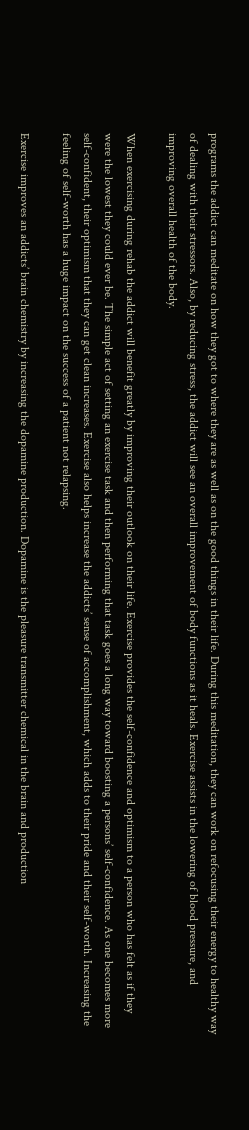programs the addict can meditate on how they got to where they are as well as on the good things in their life. During this meditation, they can work on refocusing their energy to healthy way of dealing with their stressors. Also, by reducing stress, the addict will see an overall improvement of body functions as it heals. Exercise assists in the lowering of blood pressure, and improving overall health of the body.

When exercising during rehab the addict will benefit greatly by improving their outlook on their life. Exercise provides the self-confidence and optimism to a person who has felt as if they were the lowest they could ever be. The simple act of setting an exercise task and then performing that task goes a long way toward boosting a persons’ self-confidence. As one becomes more self-confident, their optimism that they can get clean increases. Exercise also helps increase the addicts’ sense of accomplishment, which adds to their pride and their self-worth. Increasing the feeling of self-worth has a huge impact on the success of a patient not relapsing.

Exercise improves an addicts’ brain chemistry by increasing the dopamine production. Dopamine is the pleasure transmitter chemical in the brain and production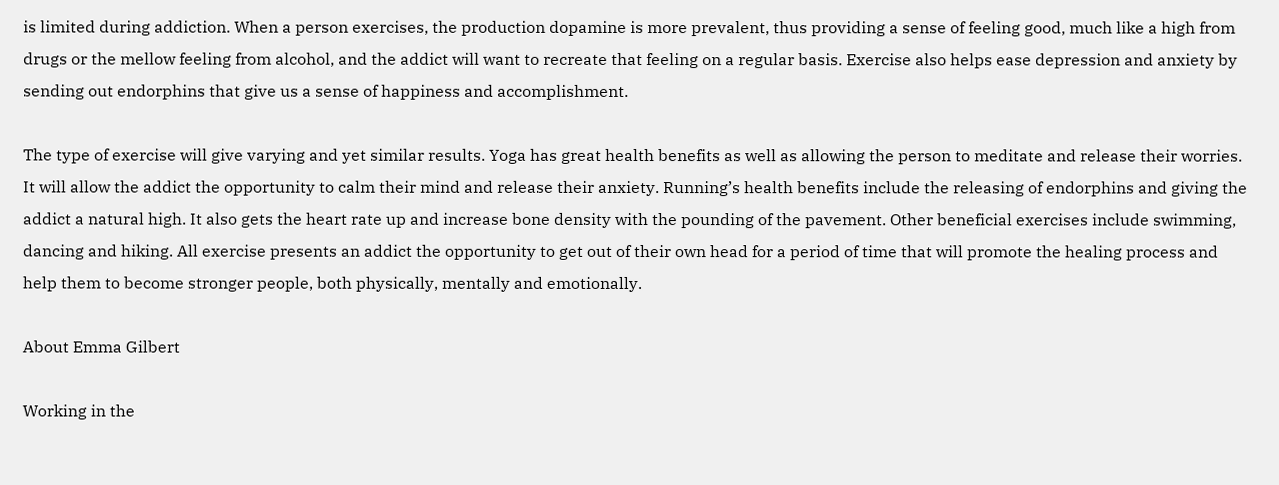is limited during addiction. When a person exercises, the production dopamine is more prevalent, thus providing a sense of feeling good, much like a high from drugs or the mellow feeling from alcohol, and the addict will want to recreate that feeling on a regular basis. Exercise also helps ease depression and anxiety by sending out endorphins that give us a sense of happiness and accomplishment.

The type of exercise will give varying and yet similar results. Yoga has great health benefits as well as allowing the person to meditate and release their worries. It will allow the addict the opportunity to calm their mind and release their anxiety. Running’s health benefits include the releasing of endorphins and giving the addict a natural high. It also gets the heart rate up and increase bone density with the pounding of the pavement. Other beneficial exercises include swimming, dancing and hiking. All exercise presents an addict the opportunity to get out of their own head for a period of time that will promote the healing process and help them to become stronger people, both physically, mentally and emotionally.

About Emma Gilbert

Working in the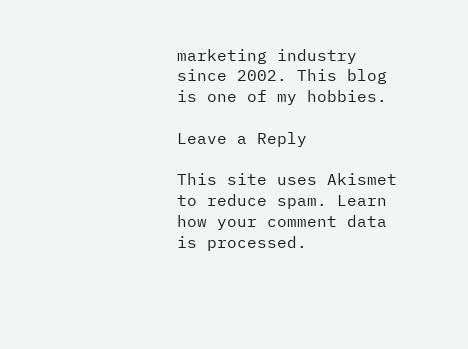marketing industry since 2002. This blog is one of my hobbies.

Leave a Reply

This site uses Akismet to reduce spam. Learn how your comment data is processed.